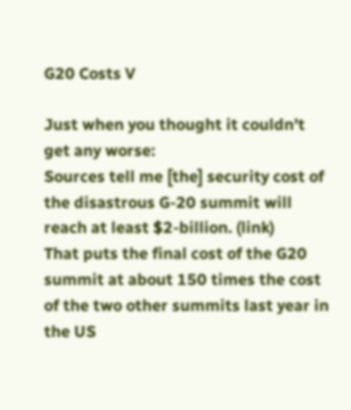G20 Costs V

Just when you thought it couldn't get any worse:
Sources tell me [the] security cost of the disastrous G-20 summit will reach at least $2-billion. (link)
That puts the final cost of the G20 summit at about 150 times the cost of the two other summits last year in the US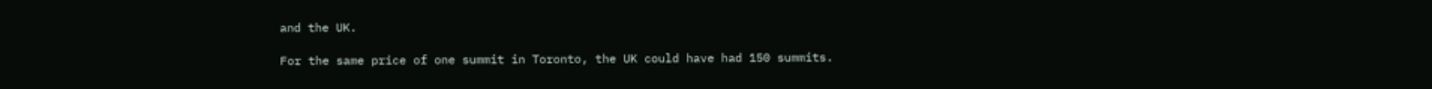and the UK.

For the same price of one summit in Toronto, the UK could have had 150 summits.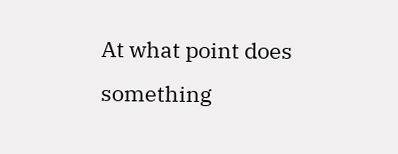At what point does something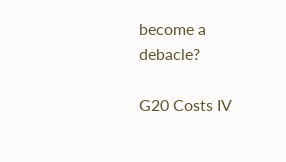become a debacle?

G20 Costs IV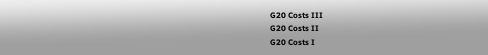G20 Costs III
G20 Costs II
G20 Costs I